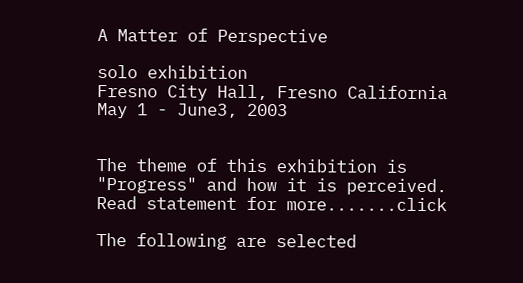A Matter of Perspective

solo exhibition
Fresno City Hall, Fresno California
May 1 - June3, 2003


The theme of this exhibition is "Progress" and how it is perceived.
Read statement for more.......click

The following are selected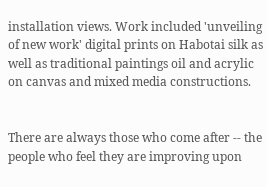installation views. Work included 'unveiling of new work' digital prints on Habotai silk as well as traditional paintings oil and acrylic on canvas and mixed media constructions.


There are always those who come after -- the people who feel they are improving upon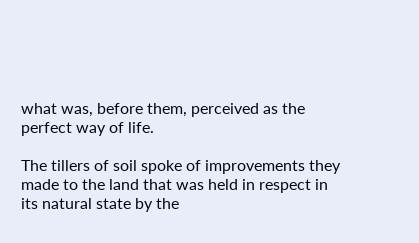what was, before them, perceived as the perfect way of life.

The tillers of soil spoke of improvements they made to the land that was held in respect in its natural state by the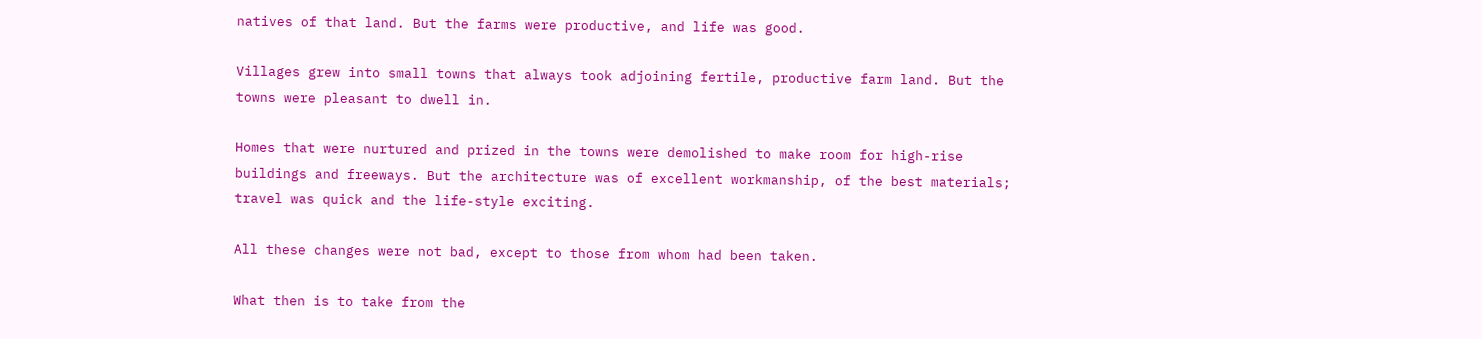natives of that land. But the farms were productive, and life was good.

Villages grew into small towns that always took adjoining fertile, productive farm land. But the towns were pleasant to dwell in.

Homes that were nurtured and prized in the towns were demolished to make room for high-rise buildings and freeways. But the architecture was of excellent workmanship, of the best materials; travel was quick and the life-style exciting.

All these changes were not bad, except to those from whom had been taken.

What then is to take from the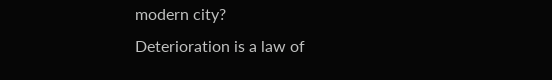modern city?
Deterioration is a law of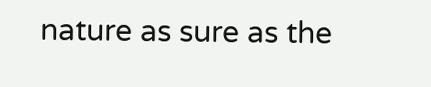nature as sure as the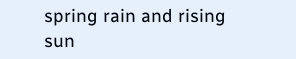spring rain and rising sun